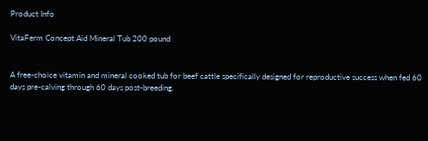Product Info

VitaFerm Concept Aid Mineral Tub 200 pound


A free-choice vitamin and mineral cooked tub for beef cattle specifically designed for reproductive success when fed 60 days pre-calving through 60 days post-breeding.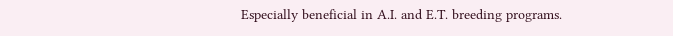Especially beneficial in A.I. and E.T. breeding programs.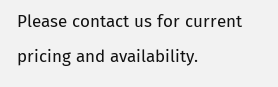Please contact us for current pricing and availability.